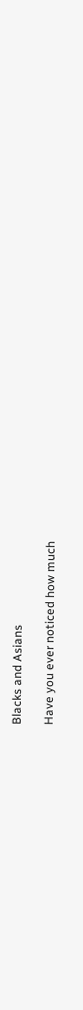Blacks and Asians

Have you ever noticed how much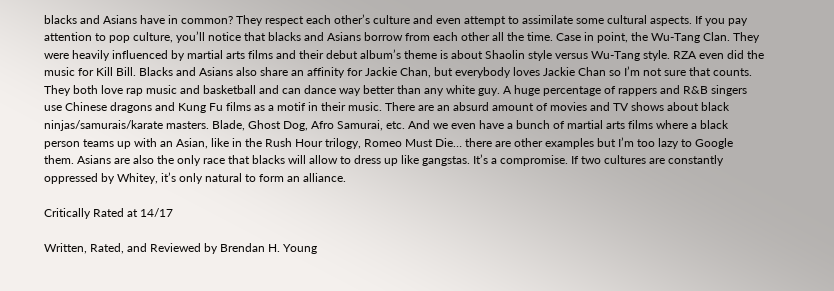blacks and Asians have in common? They respect each other’s culture and even attempt to assimilate some cultural aspects. If you pay attention to pop culture, you’ll notice that blacks and Asians borrow from each other all the time. Case in point, the Wu-Tang Clan. They were heavily influenced by martial arts films and their debut album’s theme is about Shaolin style versus Wu-Tang style. RZA even did the music for Kill Bill. Blacks and Asians also share an affinity for Jackie Chan, but everybody loves Jackie Chan so I’m not sure that counts. They both love rap music and basketball and can dance way better than any white guy. A huge percentage of rappers and R&B singers use Chinese dragons and Kung Fu films as a motif in their music. There are an absurd amount of movies and TV shows about black ninjas/samurais/karate masters. Blade, Ghost Dog, Afro Samurai, etc. And we even have a bunch of martial arts films where a black person teams up with an Asian, like in the Rush Hour trilogy, Romeo Must Die… there are other examples but I’m too lazy to Google them. Asians are also the only race that blacks will allow to dress up like gangstas. It’s a compromise. If two cultures are constantly oppressed by Whitey, it’s only natural to form an alliance.

Critically Rated at 14/17

Written, Rated, and Reviewed by Brendan H. Young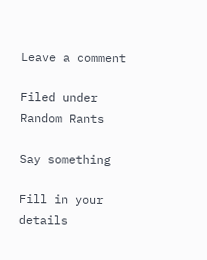Leave a comment

Filed under Random Rants

Say something

Fill in your details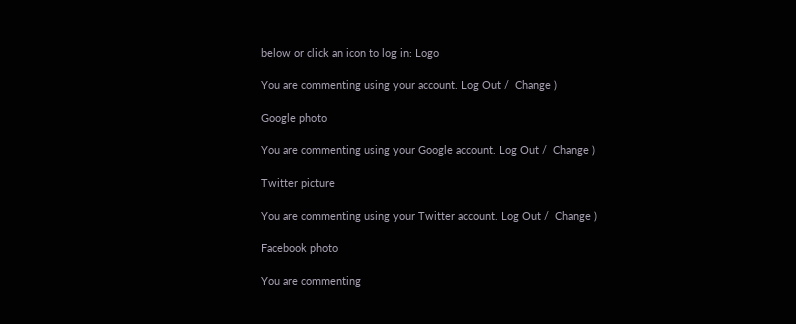below or click an icon to log in: Logo

You are commenting using your account. Log Out /  Change )

Google photo

You are commenting using your Google account. Log Out /  Change )

Twitter picture

You are commenting using your Twitter account. Log Out /  Change )

Facebook photo

You are commenting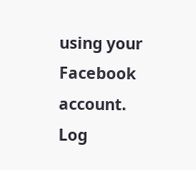using your Facebook account. Log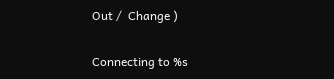Out /  Change )

Connecting to %s